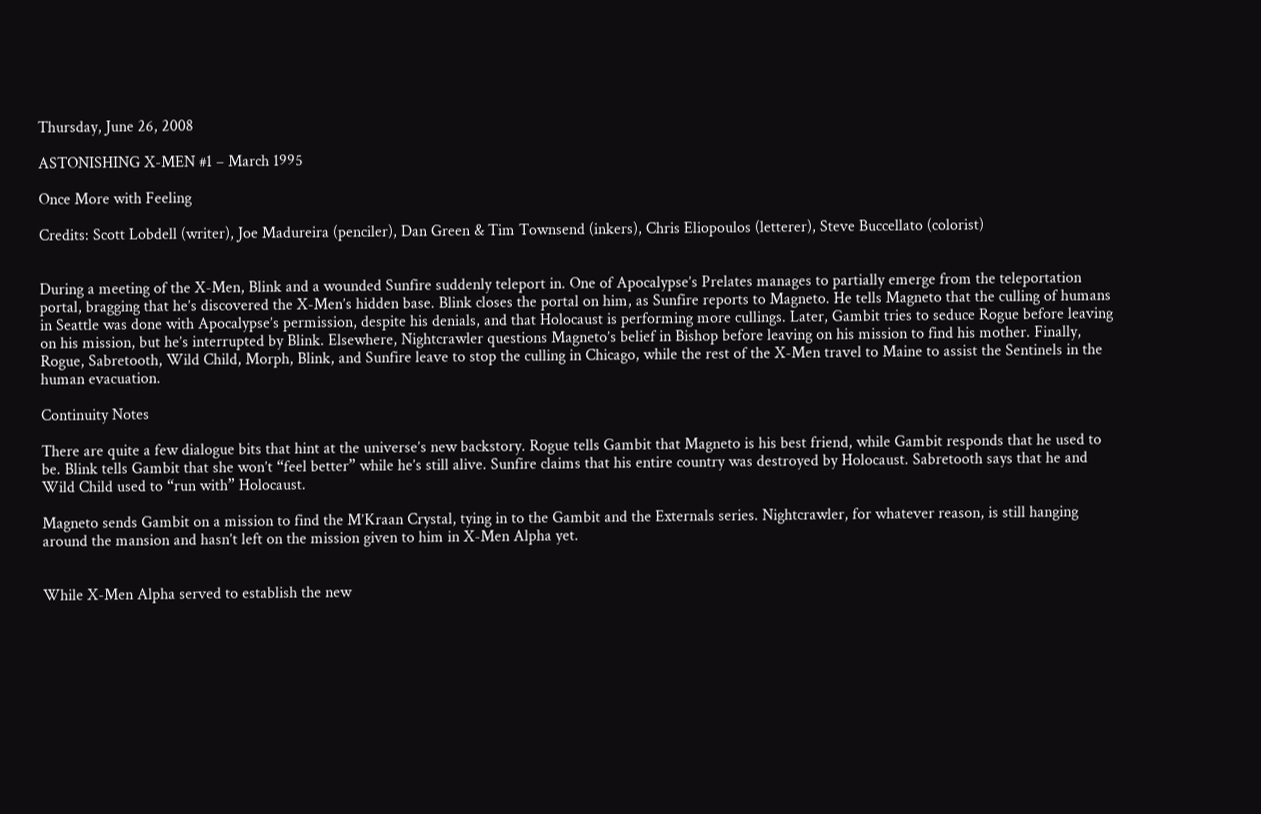Thursday, June 26, 2008

ASTONISHING X-MEN #1 – March 1995

Once More with Feeling

Credits: Scott Lobdell (writer), Joe Madureira (penciler), Dan Green & Tim Townsend (inkers), Chris Eliopoulos (letterer), Steve Buccellato (colorist)


During a meeting of the X-Men, Blink and a wounded Sunfire suddenly teleport in. One of Apocalypse’s Prelates manages to partially emerge from the teleportation portal, bragging that he’s discovered the X-Men’s hidden base. Blink closes the portal on him, as Sunfire reports to Magneto. He tells Magneto that the culling of humans in Seattle was done with Apocalypse’s permission, despite his denials, and that Holocaust is performing more cullings. Later, Gambit tries to seduce Rogue before leaving on his mission, but he’s interrupted by Blink. Elsewhere, Nightcrawler questions Magneto’s belief in Bishop before leaving on his mission to find his mother. Finally, Rogue, Sabretooth, Wild Child, Morph, Blink, and Sunfire leave to stop the culling in Chicago, while the rest of the X-Men travel to Maine to assist the Sentinels in the human evacuation.

Continuity Notes

There are quite a few dialogue bits that hint at the universe’s new backstory. Rogue tells Gambit that Magneto is his best friend, while Gambit responds that he used to be. Blink tells Gambit that she won’t “feel better” while he’s still alive. Sunfire claims that his entire country was destroyed by Holocaust. Sabretooth says that he and Wild Child used to “run with” Holocaust.

Magneto sends Gambit on a mission to find the M’Kraan Crystal, tying in to the Gambit and the Externals series. Nightcrawler, for whatever reason, is still hanging around the mansion and hasn’t left on the mission given to him in X-Men Alpha yet.


While X-Men Alpha served to establish the new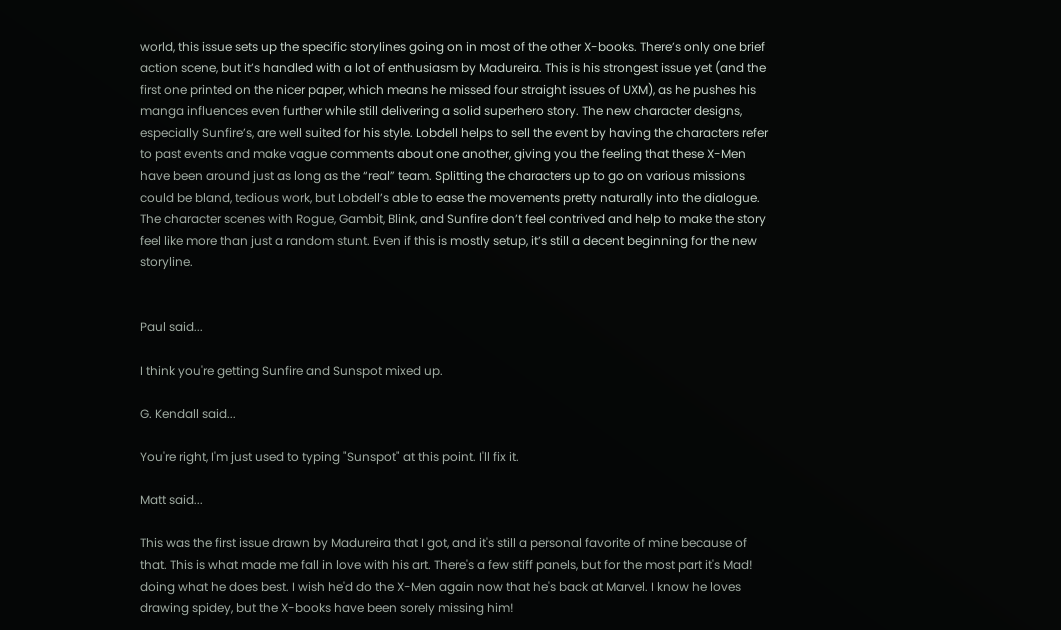world, this issue sets up the specific storylines going on in most of the other X-books. There’s only one brief action scene, but it’s handled with a lot of enthusiasm by Madureira. This is his strongest issue yet (and the first one printed on the nicer paper, which means he missed four straight issues of UXM), as he pushes his manga influences even further while still delivering a solid superhero story. The new character designs, especially Sunfire’s, are well suited for his style. Lobdell helps to sell the event by having the characters refer to past events and make vague comments about one another, giving you the feeling that these X-Men have been around just as long as the “real” team. Splitting the characters up to go on various missions could be bland, tedious work, but Lobdell’s able to ease the movements pretty naturally into the dialogue. The character scenes with Rogue, Gambit, Blink, and Sunfire don’t feel contrived and help to make the story feel like more than just a random stunt. Even if this is mostly setup, it’s still a decent beginning for the new storyline.


Paul said...

I think you're getting Sunfire and Sunspot mixed up.

G. Kendall said...

You're right, I'm just used to typing "Sunspot" at this point. I'll fix it.

Matt said...

This was the first issue drawn by Madureira that I got, and it's still a personal favorite of mine because of that. This is what made me fall in love with his art. There's a few stiff panels, but for the most part it's Mad! doing what he does best. I wish he'd do the X-Men again now that he's back at Marvel. I know he loves drawing spidey, but the X-books have been sorely missing him!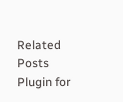Related Posts Plugin for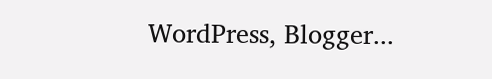WordPress, Blogger...